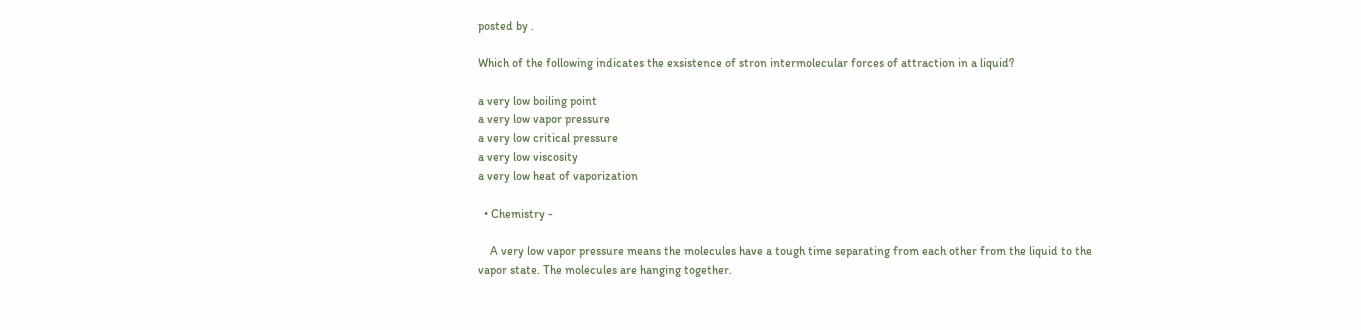posted by .

Which of the following indicates the exsistence of stron intermolecular forces of attraction in a liquid?

a very low boiling point
a very low vapor pressure
a very low critical pressure
a very low viscosity
a very low heat of vaporization

  • Chemistry -

    A very low vapor pressure means the molecules have a tough time separating from each other from the liquid to the vapor state. The molecules are hanging together.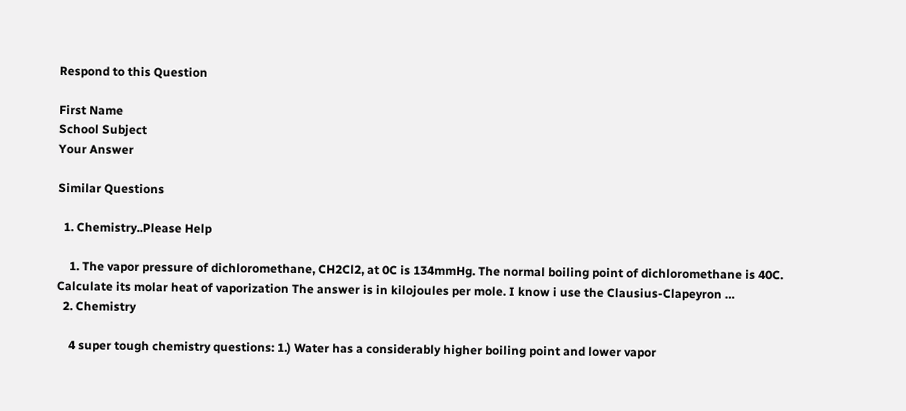Respond to this Question

First Name
School Subject
Your Answer

Similar Questions

  1. Chemistry..Please Help

    1. The vapor pressure of dichloromethane, CH2Cl2, at 0C is 134mmHg. The normal boiling point of dichloromethane is 40C. Calculate its molar heat of vaporization The answer is in kilojoules per mole. I know i use the Clausius-Clapeyron …
  2. Chemistry

    4 super tough chemistry questions: 1.) Water has a considerably higher boiling point and lower vapor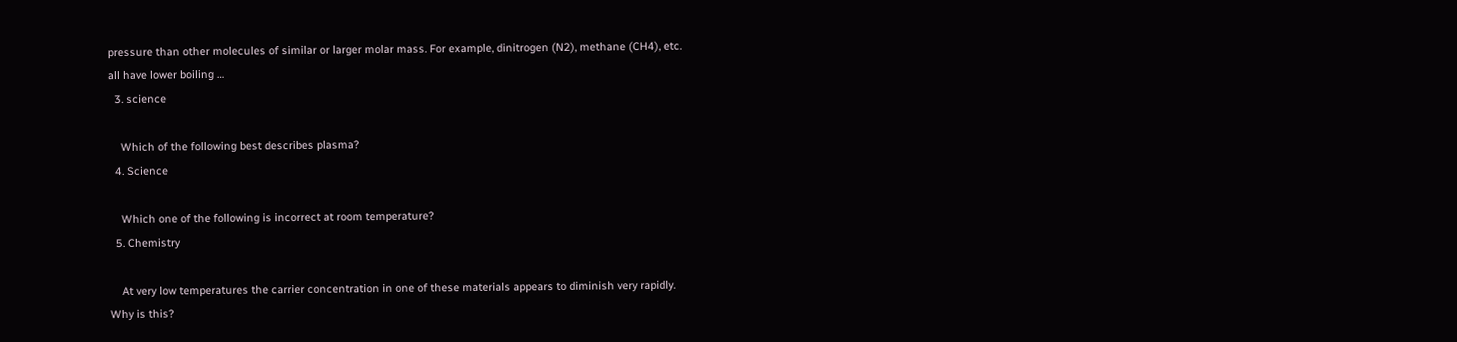pressure than other molecules of similar or larger molar mass. For example, dinitrogen (N2), methane (CH4), etc. all have lower boiling …
  3. science

    Which of the following best describes plasma?
  4. Science

    Which one of the following is incorrect at room temperature?
  5. Chemistry

    At very low temperatures the carrier concentration in one of these materials appears to diminish very rapidly. Why is this?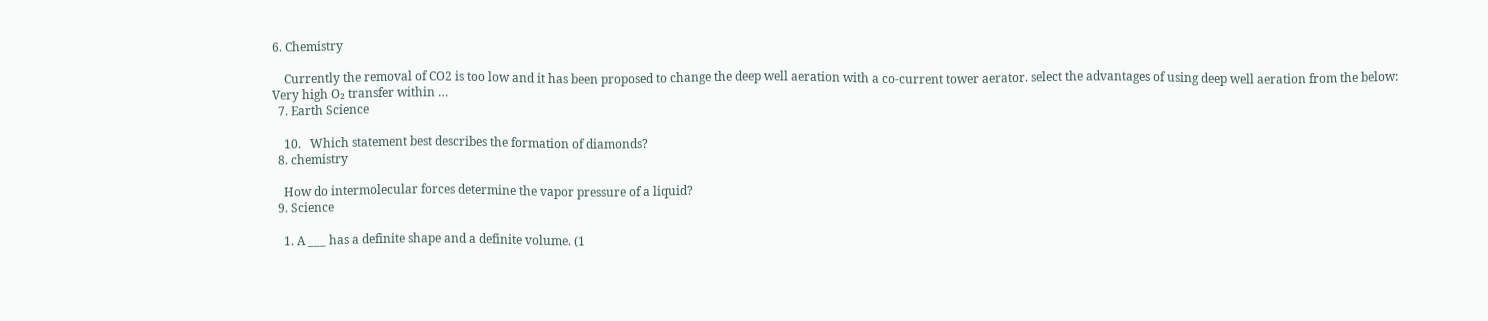6. Chemistry

    Currently the removal of CO2 is too low and it has been proposed to change the deep well aeration with a co-current tower aerator. select the advantages of using deep well aeration from the below: Very high O₂ transfer within …
  7. Earth Science

    10.   Which statement best describes the formation of diamonds?
  8. chemistry

    How do intermolecular forces determine the vapor pressure of a liquid?
  9. Science

    1. A ___ has a definite shape and a definite volume. (1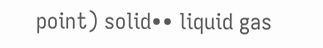point) solid•• liquid gas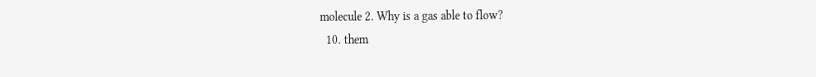molecule 2. Why is a gas able to flow?
  10. them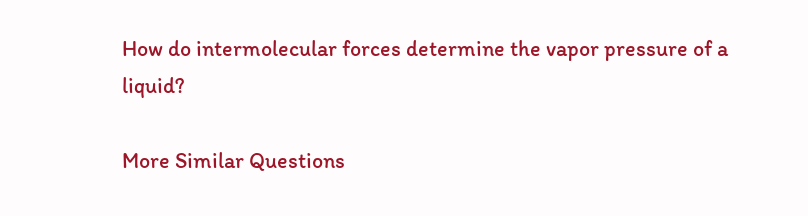How do intermolecular forces determine the vapor pressure of a liquid?

More Similar Questions